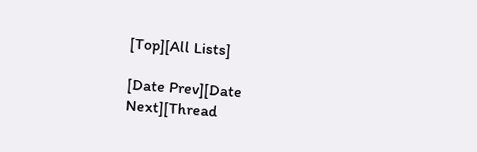[Top][All Lists]

[Date Prev][Date Next][Thread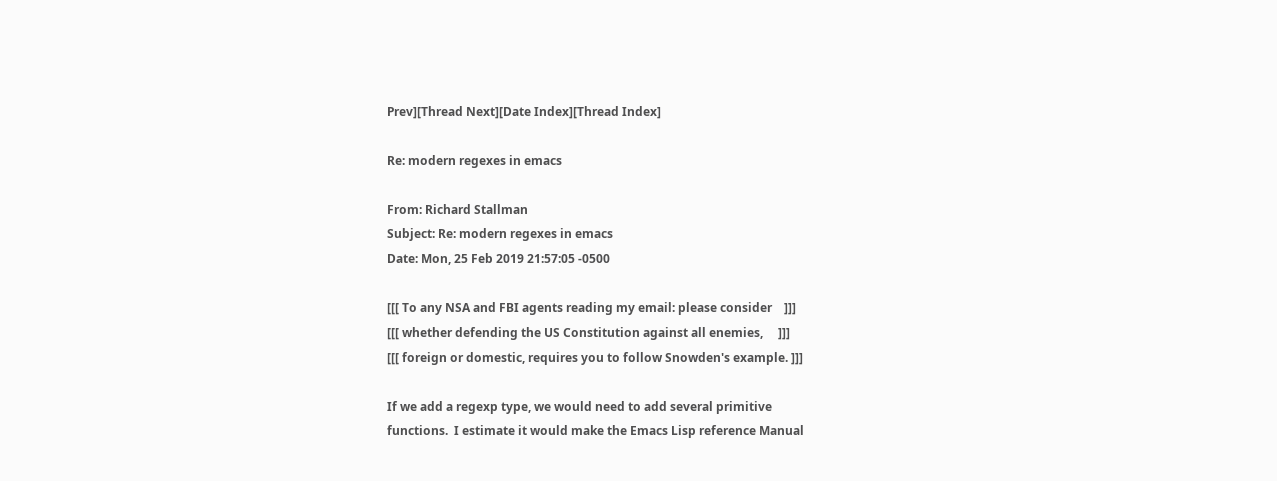Prev][Thread Next][Date Index][Thread Index]

Re: modern regexes in emacs

From: Richard Stallman
Subject: Re: modern regexes in emacs
Date: Mon, 25 Feb 2019 21:57:05 -0500

[[[ To any NSA and FBI agents reading my email: please consider    ]]]
[[[ whether defending the US Constitution against all enemies,     ]]]
[[[ foreign or domestic, requires you to follow Snowden's example. ]]]

If we add a regexp type, we would need to add several primitive
functions.  I estimate it would make the Emacs Lisp reference Manual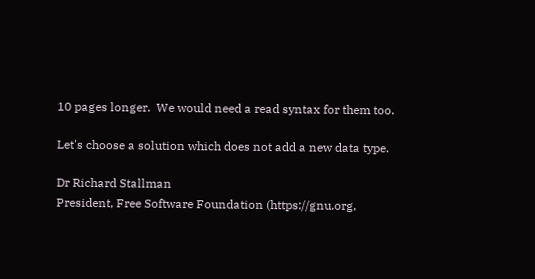10 pages longer.  We would need a read syntax for them too.

Let's choose a solution which does not add a new data type.

Dr Richard Stallman
President, Free Software Foundation (https://gnu.org,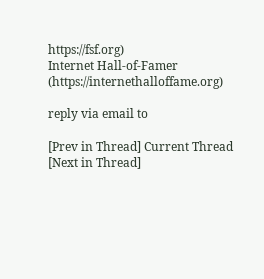https://fsf.org)
Internet Hall-of-Famer (https://internethalloffame.org)

reply via email to

[Prev in Thread] Current Thread [Next in Thread]